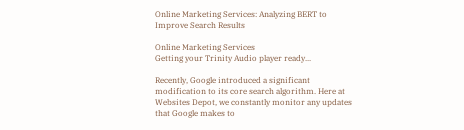Online Marketing Services: Analyzing BERT to Improve Search Results

Online Marketing Services
Getting your Trinity Audio player ready...

Recently, Google introduced a significant modification to its core search algorithm. Here at Websites Depot, we constantly monitor any updates that Google makes to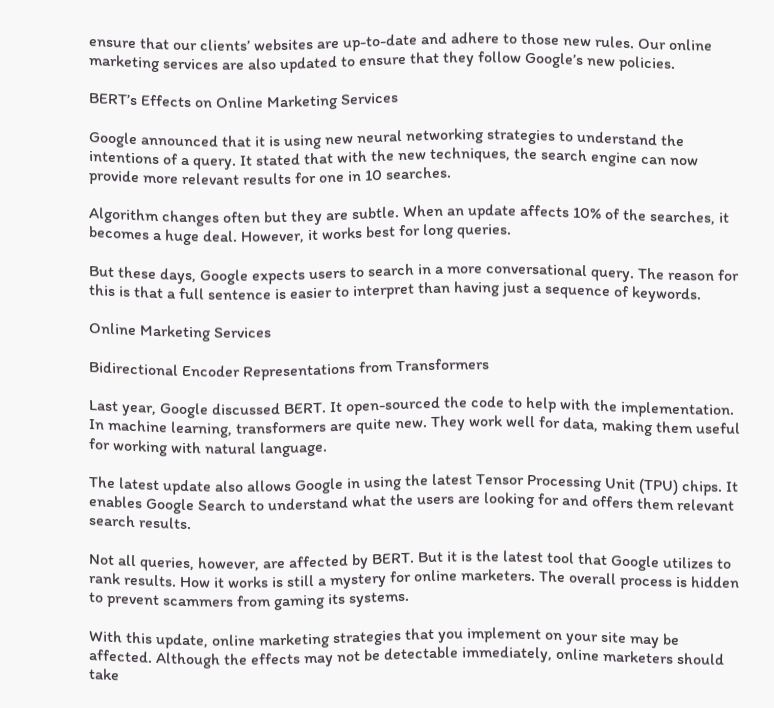ensure that our clients’ websites are up-to-date and adhere to those new rules. Our online marketing services are also updated to ensure that they follow Google’s new policies.

BERT’s Effects on Online Marketing Services

Google announced that it is using new neural networking strategies to understand the intentions of a query. It stated that with the new techniques, the search engine can now provide more relevant results for one in 10 searches.

Algorithm changes often but they are subtle. When an update affects 10% of the searches, it becomes a huge deal. However, it works best for long queries.

But these days, Google expects users to search in a more conversational query. The reason for this is that a full sentence is easier to interpret than having just a sequence of keywords.

Online Marketing Services

Bidirectional Encoder Representations from Transformers

Last year, Google discussed BERT. It open-sourced the code to help with the implementation. In machine learning, transformers are quite new. They work well for data, making them useful for working with natural language.

The latest update also allows Google in using the latest Tensor Processing Unit (TPU) chips. It enables Google Search to understand what the users are looking for and offers them relevant search results.

Not all queries, however, are affected by BERT. But it is the latest tool that Google utilizes to rank results. How it works is still a mystery for online marketers. The overall process is hidden to prevent scammers from gaming its systems.

With this update, online marketing strategies that you implement on your site may be affected. Although the effects may not be detectable immediately, online marketers should take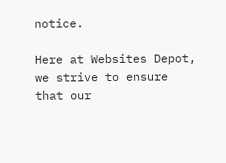notice.

Here at Websites Depot, we strive to ensure that our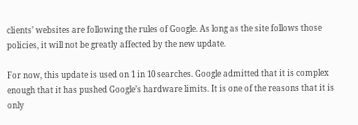clients’ websites are following the rules of Google. As long as the site follows those policies, it will not be greatly affected by the new update.

For now, this update is used on 1 in 10 searches. Google admitted that it is complex enough that it has pushed Google’s hardware limits. It is one of the reasons that it is only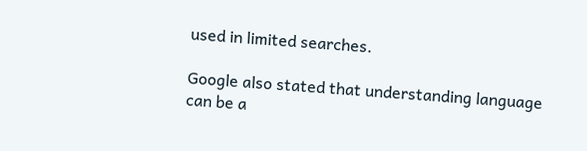used in limited searches.

Google also stated that understanding language can be a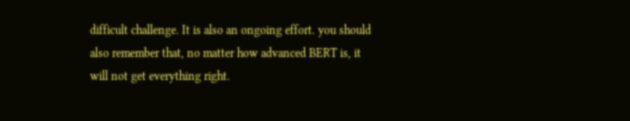difficult challenge. It is also an ongoing effort. you should also remember that, no matter how advanced BERT is, it will not get everything right.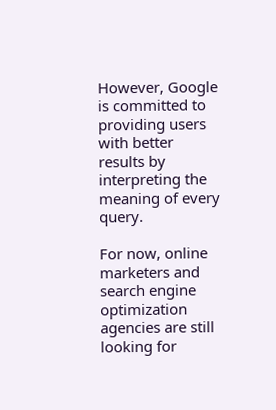However, Google is committed to providing users with better results by interpreting the meaning of every query.

For now, online marketers and search engine optimization agencies are still looking for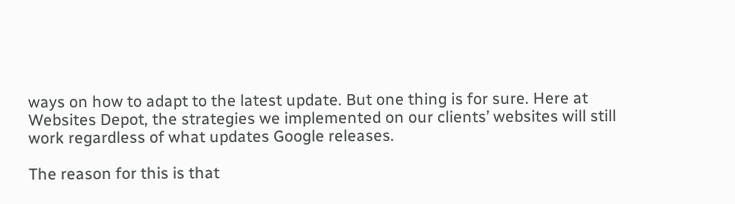ways on how to adapt to the latest update. But one thing is for sure. Here at Websites Depot, the strategies we implemented on our clients’ websites will still work regardless of what updates Google releases.

The reason for this is that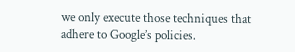we only execute those techniques that adhere to Google’s policies.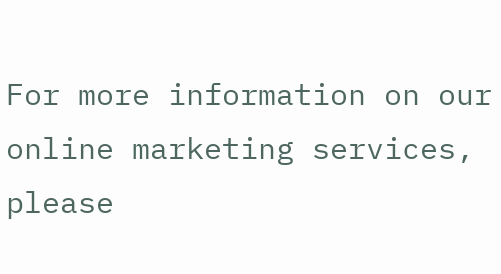For more information on our online marketing services, please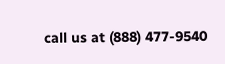call us at (888) 477-9540